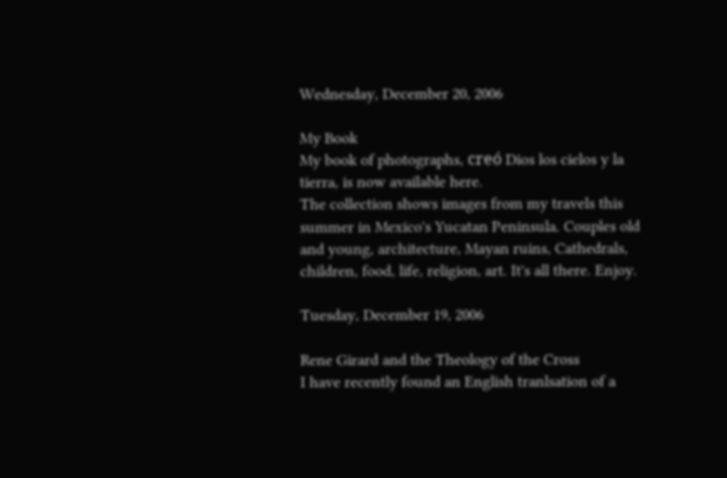Wednesday, December 20, 2006

My Book
My book of photographs, creó Dios los cielos y la tierra, is now available here.
The collection shows images from my travels this summer in Mexico's Yucatan Peninsula. Couples old and young, architecture, Mayan ruins, Cathedrals, children, food, life, religion, art. It's all there. Enjoy.

Tuesday, December 19, 2006

Rene Girard and the Theology of the Cross
I have recently found an English tranlsation of a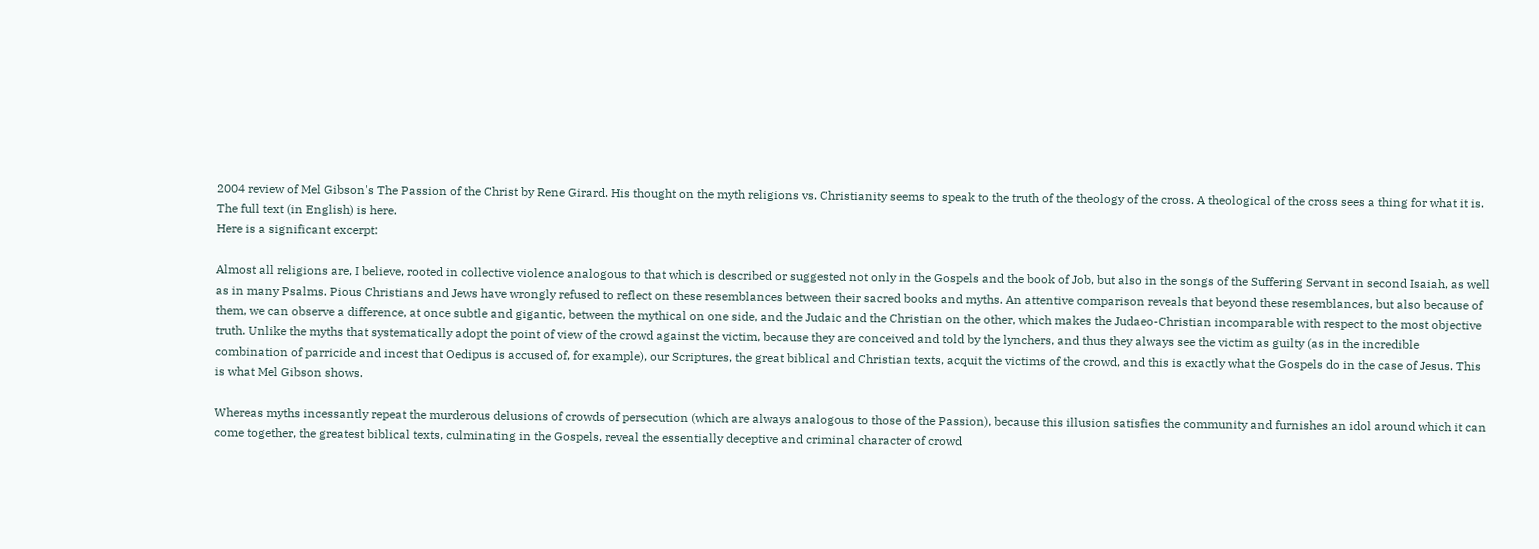2004 review of Mel Gibson's The Passion of the Christ by Rene Girard. His thought on the myth religions vs. Christianity seems to speak to the truth of the theology of the cross. A theological of the cross sees a thing for what it is.
The full text (in English) is here.
Here is a significant excerpt:

Almost all religions are, I believe, rooted in collective violence analogous to that which is described or suggested not only in the Gospels and the book of Job, but also in the songs of the Suffering Servant in second Isaiah, as well as in many Psalms. Pious Christians and Jews have wrongly refused to reflect on these resemblances between their sacred books and myths. An attentive comparison reveals that beyond these resemblances, but also because of them, we can observe a difference, at once subtle and gigantic, between the mythical on one side, and the Judaic and the Christian on the other, which makes the Judaeo-Christian incomparable with respect to the most objective truth. Unlike the myths that systematically adopt the point of view of the crowd against the victim, because they are conceived and told by the lynchers, and thus they always see the victim as guilty (as in the incredible combination of parricide and incest that Oedipus is accused of, for example), our Scriptures, the great biblical and Christian texts, acquit the victims of the crowd, and this is exactly what the Gospels do in the case of Jesus. This is what Mel Gibson shows.

Whereas myths incessantly repeat the murderous delusions of crowds of persecution (which are always analogous to those of the Passion), because this illusion satisfies the community and furnishes an idol around which it can come together, the greatest biblical texts, culminating in the Gospels, reveal the essentially deceptive and criminal character of crowd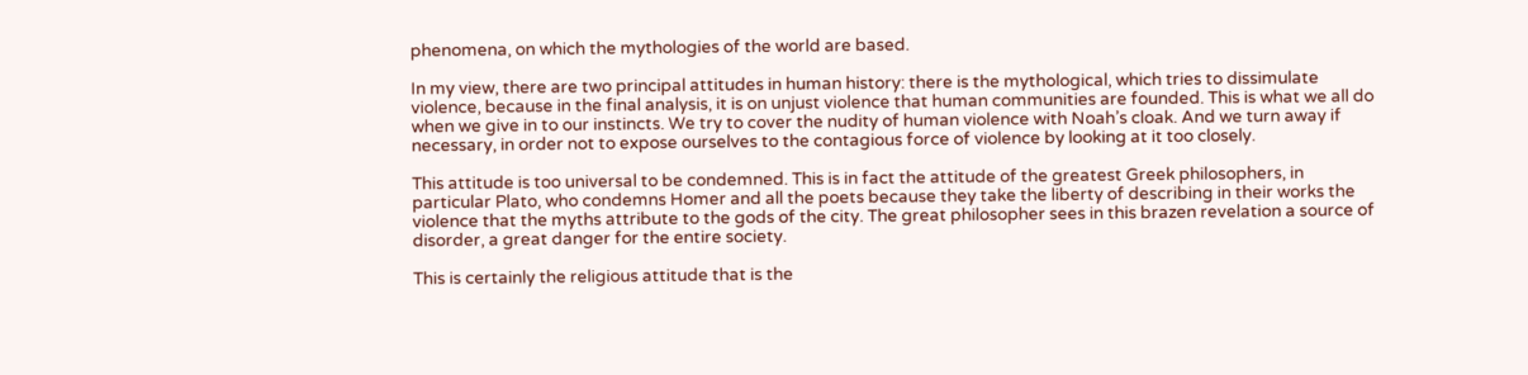phenomena, on which the mythologies of the world are based.

In my view, there are two principal attitudes in human history: there is the mythological, which tries to dissimulate violence, because in the final analysis, it is on unjust violence that human communities are founded. This is what we all do when we give in to our instincts. We try to cover the nudity of human violence with Noah’s cloak. And we turn away if necessary, in order not to expose ourselves to the contagious force of violence by looking at it too closely.

This attitude is too universal to be condemned. This is in fact the attitude of the greatest Greek philosophers, in particular Plato, who condemns Homer and all the poets because they take the liberty of describing in their works the violence that the myths attribute to the gods of the city. The great philosopher sees in this brazen revelation a source of disorder, a great danger for the entire society.

This is certainly the religious attitude that is the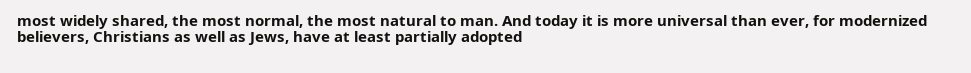most widely shared, the most normal, the most natural to man. And today it is more universal than ever, for modernized believers, Christians as well as Jews, have at least partially adopted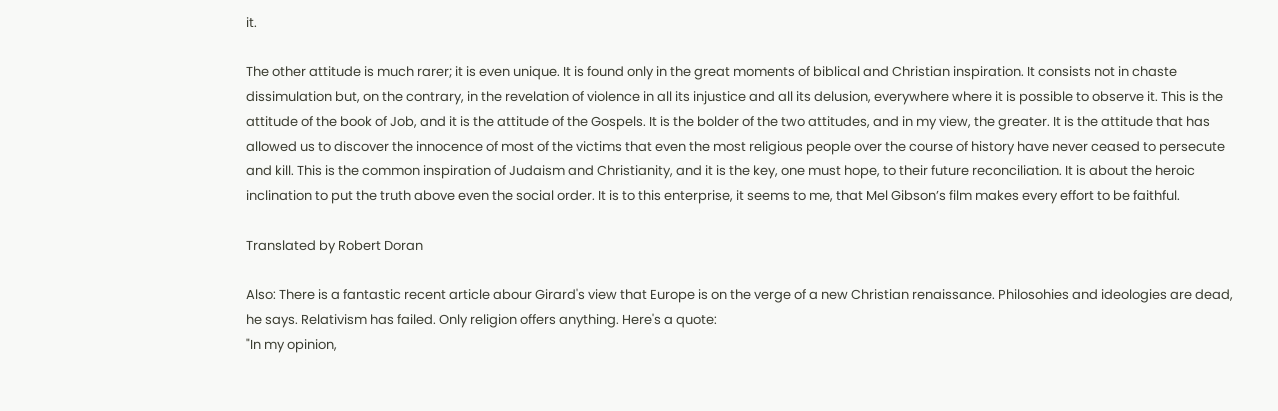it.

The other attitude is much rarer; it is even unique. It is found only in the great moments of biblical and Christian inspiration. It consists not in chaste dissimulation but, on the contrary, in the revelation of violence in all its injustice and all its delusion, everywhere where it is possible to observe it. This is the attitude of the book of Job, and it is the attitude of the Gospels. It is the bolder of the two attitudes, and in my view, the greater. It is the attitude that has allowed us to discover the innocence of most of the victims that even the most religious people over the course of history have never ceased to persecute and kill. This is the common inspiration of Judaism and Christianity, and it is the key, one must hope, to their future reconciliation. It is about the heroic inclination to put the truth above even the social order. It is to this enterprise, it seems to me, that Mel Gibson’s film makes every effort to be faithful.

Translated by Robert Doran

Also: There is a fantastic recent article abour Girard's view that Europe is on the verge of a new Christian renaissance. Philosohies and ideologies are dead, he says. Relativism has failed. Only religion offers anything. Here's a quote:
"In my opinion,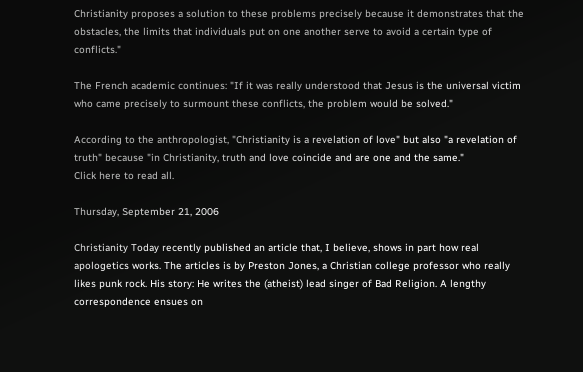Christianity proposes a solution to these problems precisely because it demonstrates that the obstacles, the limits that individuals put on one another serve to avoid a certain type of conflicts."

The French academic continues: "If it was really understood that Jesus is the universal victim who came precisely to surmount these conflicts, the problem would be solved."

According to the anthropologist, "Christianity is a revelation of love" but also "a revelation of truth" because "in Christianity, truth and love coincide and are one and the same."
Click here to read all.

Thursday, September 21, 2006

Christianity Today recently published an article that, I believe, shows in part how real apologetics works. The articles is by Preston Jones, a Christian college professor who really likes punk rock. His story: He writes the (atheist) lead singer of Bad Religion. A lengthy correspondence ensues on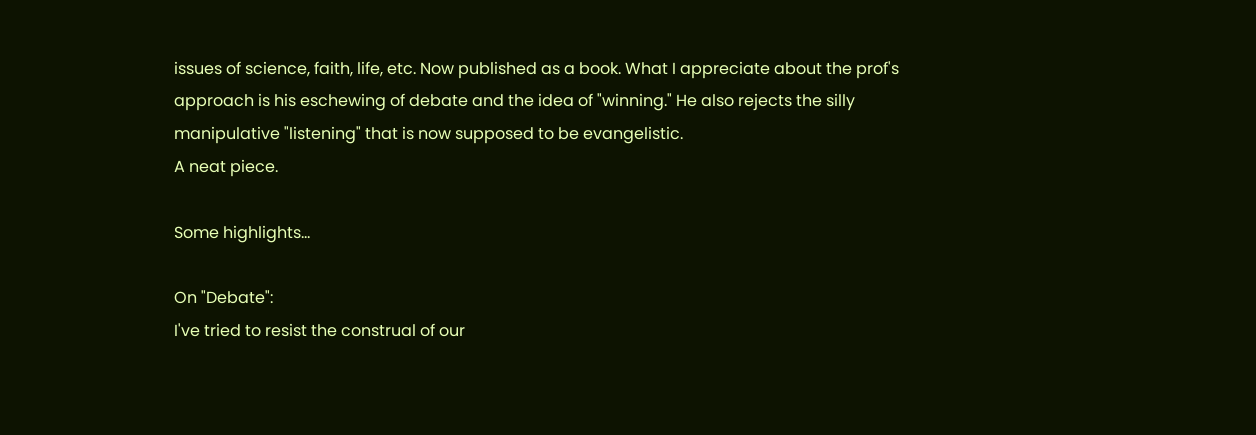issues of science, faith, life, etc. Now published as a book. What I appreciate about the prof's approach is his eschewing of debate and the idea of "winning." He also rejects the silly manipulative "listening" that is now supposed to be evangelistic.
A neat piece.

Some highlights...

On "Debate":
I've tried to resist the construal of our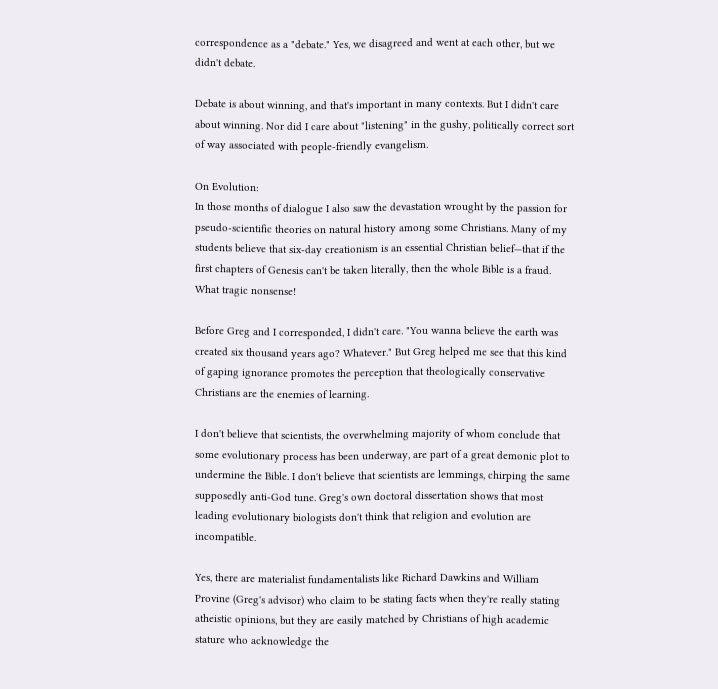correspondence as a "debate." Yes, we disagreed and went at each other, but we didn't debate.

Debate is about winning, and that's important in many contexts. But I didn't care about winning. Nor did I care about "listening" in the gushy, politically correct sort of way associated with people-friendly evangelism.

On Evolution:
In those months of dialogue I also saw the devastation wrought by the passion for pseudo-scientific theories on natural history among some Christians. Many of my students believe that six-day creationism is an essential Christian belief—that if the first chapters of Genesis can't be taken literally, then the whole Bible is a fraud. What tragic nonsense!

Before Greg and I corresponded, I didn't care. "You wanna believe the earth was created six thousand years ago? Whatever." But Greg helped me see that this kind of gaping ignorance promotes the perception that theologically conservative Christians are the enemies of learning.

I don't believe that scientists, the overwhelming majority of whom conclude that some evolutionary process has been underway, are part of a great demonic plot to undermine the Bible. I don't believe that scientists are lemmings, chirping the same supposedly anti-God tune. Greg's own doctoral dissertation shows that most leading evolutionary biologists don't think that religion and evolution are incompatible.

Yes, there are materialist fundamentalists like Richard Dawkins and William Provine (Greg's advisor) who claim to be stating facts when they're really stating atheistic opinions, but they are easily matched by Christians of high academic stature who acknowledge the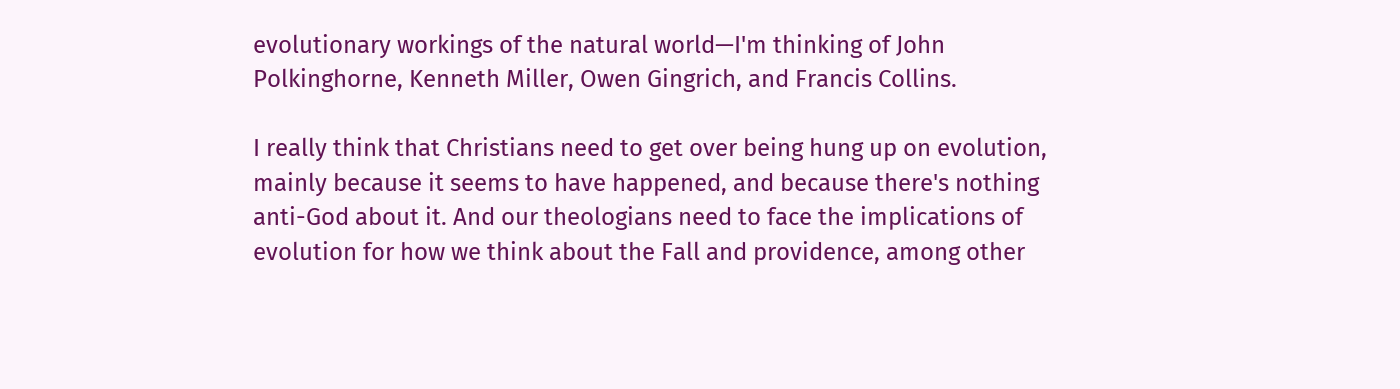evolutionary workings of the natural world—I'm thinking of John Polkinghorne, Kenneth Miller, Owen Gingrich, and Francis Collins.

I really think that Christians need to get over being hung up on evolution, mainly because it seems to have happened, and because there's nothing anti-God about it. And our theologians need to face the implications of evolution for how we think about the Fall and providence, among other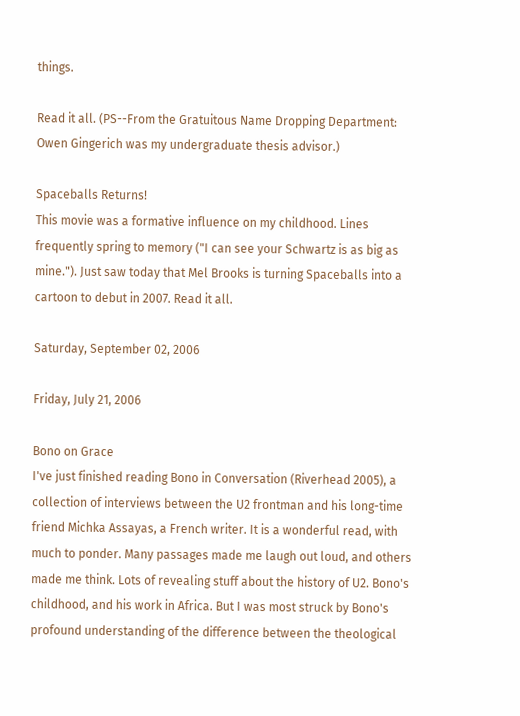things.

Read it all. (PS--From the Gratuitous Name Dropping Department: Owen Gingerich was my undergraduate thesis advisor.)

Spaceballs Returns!
This movie was a formative influence on my childhood. Lines frequently spring to memory ("I can see your Schwartz is as big as mine."). Just saw today that Mel Brooks is turning Spaceballs into a cartoon to debut in 2007. Read it all.

Saturday, September 02, 2006

Friday, July 21, 2006

Bono on Grace
I've just finished reading Bono in Conversation (Riverhead 2005), a collection of interviews between the U2 frontman and his long-time friend Michka Assayas, a French writer. It is a wonderful read, with much to ponder. Many passages made me laugh out loud, and others made me think. Lots of revealing stuff about the history of U2. Bono's childhood, and his work in Africa. But I was most struck by Bono's profound understanding of the difference between the theological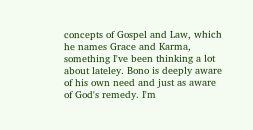concepts of Gospel and Law, which he names Grace and Karma, something I've been thinking a lot about lateley. Bono is deeply aware of his own need and just as aware of God's remedy. I'm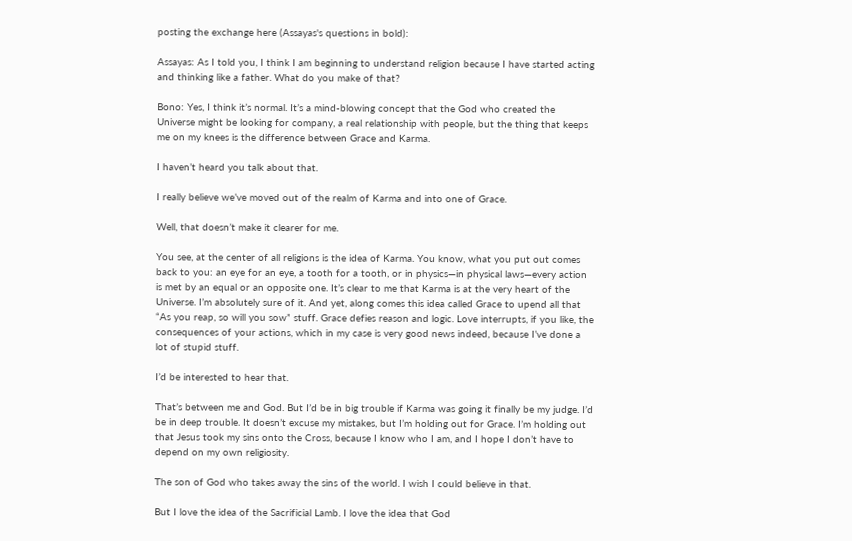posting the exchange here (Assayas's questions in bold):

Assayas: As I told you, I think I am beginning to understand religion because I have started acting and thinking like a father. What do you make of that?

Bono: Yes, I think it’s normal. It’s a mind-blowing concept that the God who created the Universe might be looking for company, a real relationship with people, but the thing that keeps me on my knees is the difference between Grace and Karma.

I haven’t heard you talk about that.

I really believe we’ve moved out of the realm of Karma and into one of Grace.

Well, that doesn’t make it clearer for me.

You see, at the center of all religions is the idea of Karma. You know, what you put out comes back to you: an eye for an eye, a tooth for a tooth, or in physics—in physical laws—every action is met by an equal or an opposite one. It’s clear to me that Karma is at the very heart of the Universe. I’m absolutely sure of it. And yet, along comes this idea called Grace to upend all that “As you reap, so will you sow” stuff. Grace defies reason and logic. Love interrupts, if you like, the consequences of your actions, which in my case is very good news indeed, because I’ve done a lot of stupid stuff.

I’d be interested to hear that.

That’s between me and God. But I’d be in big trouble if Karma was going it finally be my judge. I’d be in deep trouble. It doesn’t excuse my mistakes, but I’m holding out for Grace. I’m holding out that Jesus took my sins onto the Cross, because I know who I am, and I hope I don’t have to depend on my own religiosity.

The son of God who takes away the sins of the world. I wish I could believe in that.

But I love the idea of the Sacrificial Lamb. I love the idea that God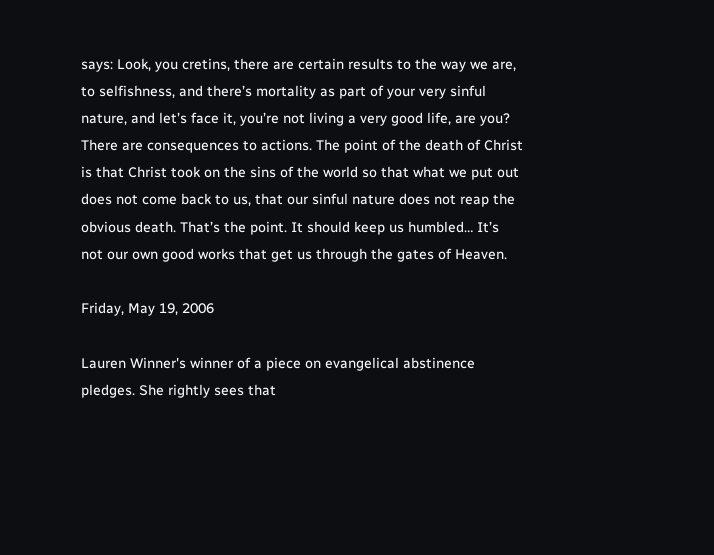says: Look, you cretins, there are certain results to the way we are, to selfishness, and there’s mortality as part of your very sinful nature, and let’s face it, you’re not living a very good life, are you? There are consequences to actions. The point of the death of Christ is that Christ took on the sins of the world so that what we put out does not come back to us, that our sinful nature does not reap the obvious death. That’s the point. It should keep us humbled… It’s not our own good works that get us through the gates of Heaven.

Friday, May 19, 2006

Lauren Winner's winner of a piece on evangelical abstinence pledges. She rightly sees that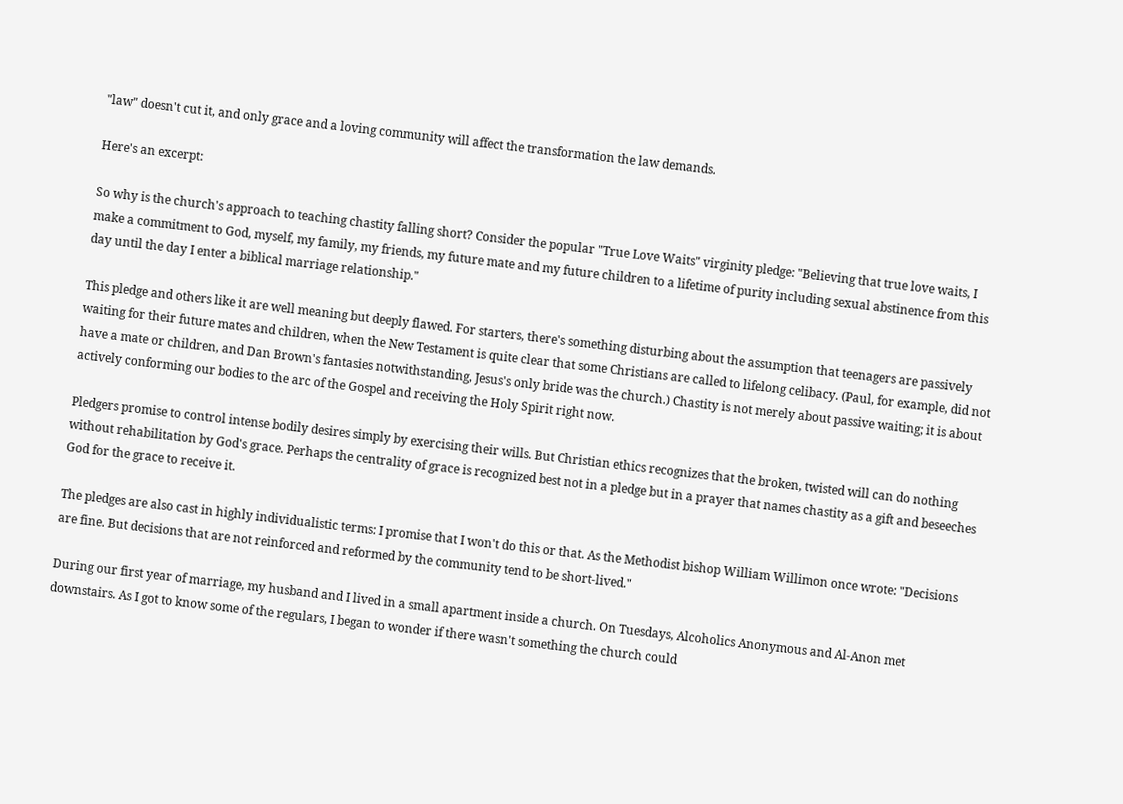"law" doesn't cut it, and only grace and a loving community will affect the transformation the law demands.

Here's an excerpt:

So why is the church's approach to teaching chastity falling short? Consider the popular "True Love Waits" virginity pledge: "Believing that true love waits, I make a commitment to God, myself, my family, my friends, my future mate and my future children to a lifetime of purity including sexual abstinence from this day until the day I enter a biblical marriage relationship."

This pledge and others like it are well meaning but deeply flawed. For starters, there's something disturbing about the assumption that teenagers are passively waiting for their future mates and children, when the New Testament is quite clear that some Christians are called to lifelong celibacy. (Paul, for example, did not have a mate or children, and Dan Brown's fantasies notwithstanding, Jesus's only bride was the church.) Chastity is not merely about passive waiting; it is about actively conforming our bodies to the arc of the Gospel and receiving the Holy Spirit right now.

Pledgers promise to control intense bodily desires simply by exercising their wills. But Christian ethics recognizes that the broken, twisted will can do nothing without rehabilitation by God's grace. Perhaps the centrality of grace is recognized best not in a pledge but in a prayer that names chastity as a gift and beseeches God for the grace to receive it.

The pledges are also cast in highly individualistic terms: I promise that I won't do this or that. As the Methodist bishop William Willimon once wrote: "Decisions are fine. But decisions that are not reinforced and reformed by the community tend to be short-lived."

During our first year of marriage, my husband and I lived in a small apartment inside a church. On Tuesdays, Alcoholics Anonymous and Al-Anon met downstairs. As I got to know some of the regulars, I began to wonder if there wasn't something the church could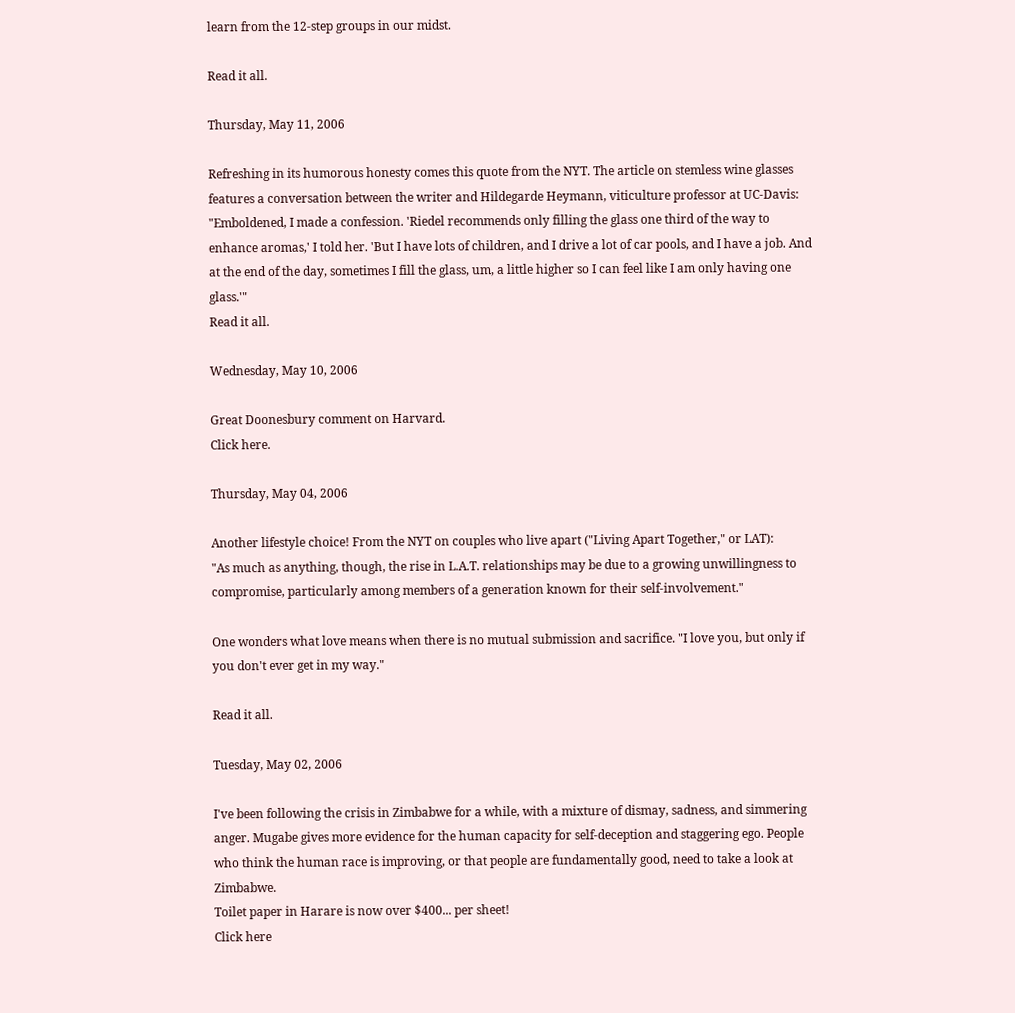learn from the 12-step groups in our midst.

Read it all.

Thursday, May 11, 2006

Refreshing in its humorous honesty comes this quote from the NYT. The article on stemless wine glasses features a conversation between the writer and Hildegarde Heymann, viticulture professor at UC-Davis:
"Emboldened, I made a confession. 'Riedel recommends only filling the glass one third of the way to enhance aromas,' I told her. 'But I have lots of children, and I drive a lot of car pools, and I have a job. And at the end of the day, sometimes I fill the glass, um, a little higher so I can feel like I am only having one glass.'"
Read it all.

Wednesday, May 10, 2006

Great Doonesbury comment on Harvard.
Click here.

Thursday, May 04, 2006

Another lifestyle choice! From the NYT on couples who live apart ("Living Apart Together," or LAT):
"As much as anything, though, the rise in L.A.T. relationships may be due to a growing unwillingness to compromise, particularly among members of a generation known for their self-involvement."

One wonders what love means when there is no mutual submission and sacrifice. "I love you, but only if you don't ever get in my way."

Read it all.

Tuesday, May 02, 2006

I've been following the crisis in Zimbabwe for a while, with a mixture of dismay, sadness, and simmering anger. Mugabe gives more evidence for the human capacity for self-deception and staggering ego. People who think the human race is improving, or that people are fundamentally good, need to take a look at Zimbabwe.
Toilet paper in Harare is now over $400... per sheet!
Click here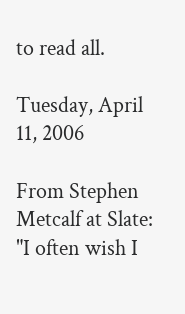to read all.

Tuesday, April 11, 2006

From Stephen Metcalf at Slate:
"I often wish I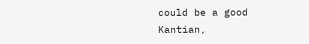could be a good Kantian,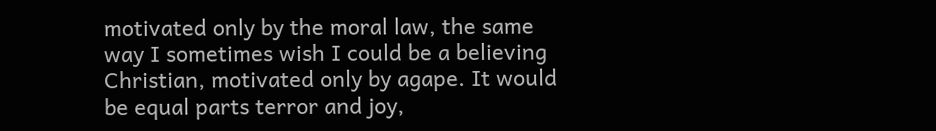motivated only by the moral law, the same way I sometimes wish I could be a believing Christian, motivated only by agape. It would be equal parts terror and joy,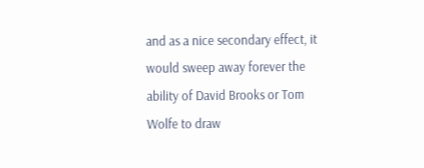and as a nice secondary effect, it would sweep away forever the ability of David Brooks or Tom Wolfe to draw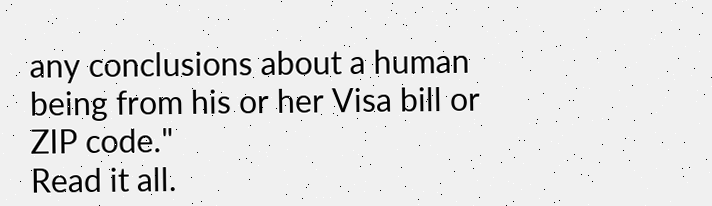any conclusions about a human being from his or her Visa bill or ZIP code."
Read it all.